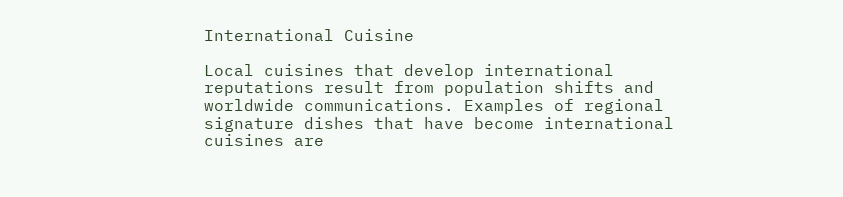International Cuisine

Local cuisines that develop international reputations result from population shifts and worldwide communications. Examples of regional signature dishes that have become international cuisines are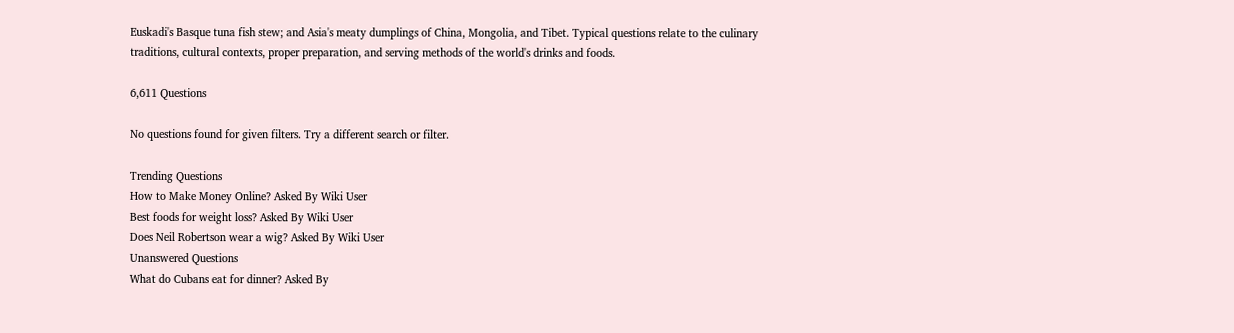Euskadi's Basque tuna fish stew; and Asia's meaty dumplings of China, Mongolia, and Tibet. Typical questions relate to the culinary traditions, cultural contexts, proper preparation, and serving methods of the world's drinks and foods.

6,611 Questions

No questions found for given filters. Try a different search or filter.

Trending Questions
How to Make Money Online? Asked By Wiki User
Best foods for weight loss? Asked By Wiki User
Does Neil Robertson wear a wig? Asked By Wiki User
Unanswered Questions
What do Cubans eat for dinner? Asked By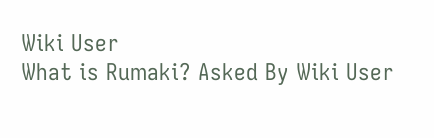Wiki User
What is Rumaki? Asked By Wiki User